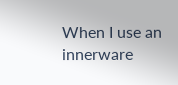When I use an innerware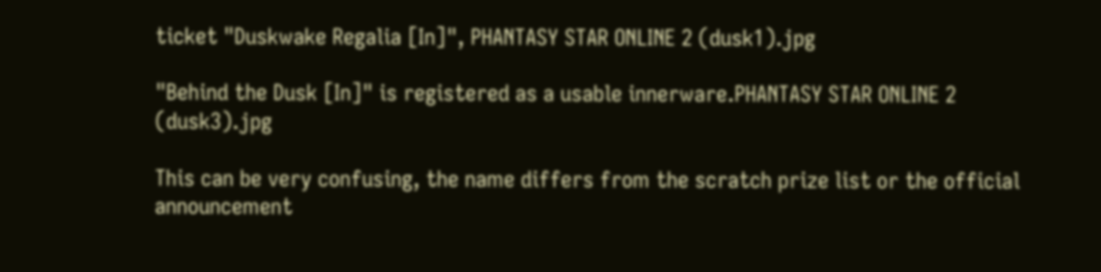ticket "Duskwake Regalia [In]", PHANTASY STAR ONLINE 2 (dusk1).jpg

"Behind the Dusk [In]" is registered as a usable innerware.PHANTASY STAR ONLINE 2 (dusk3).jpg

This can be very confusing, the name differs from the scratch prize list or the official announcement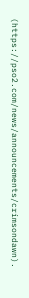(https://pso2.com/news/announcements/crimsondawn).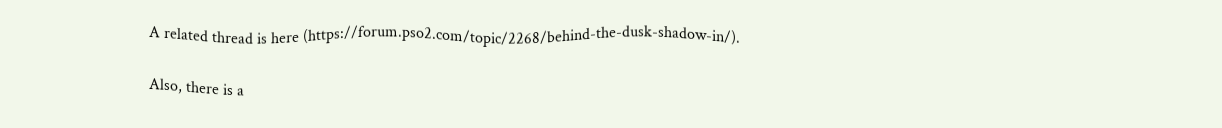A related thread is here (https://forum.pso2.com/topic/2268/behind-the-dusk-shadow-in/).

Also, there is a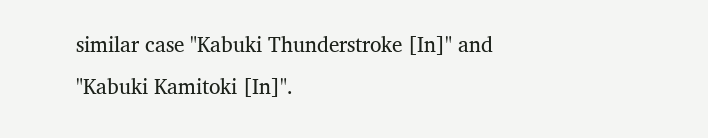similar case "Kabuki Thunderstroke [In]" and "Kabuki Kamitoki [In]".